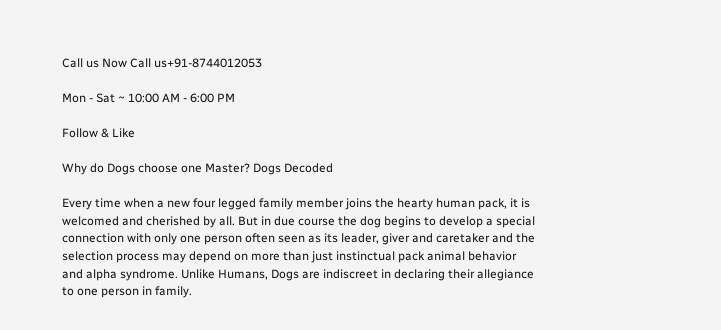Call us Now Call us+91-8744012053

Mon - Sat ~ 10:00 AM - 6:00 PM

Follow & Like

Why do Dogs choose one Master? Dogs Decoded

Every time when a new four legged family member joins the hearty human pack, it is welcomed and cherished by all. But in due course the dog begins to develop a special connection with only one person often seen as its leader, giver and caretaker and the selection process may depend on more than just instinctual pack animal behavior and alpha syndrome. Unlike Humans, Dogs are indiscreet in declaring their allegiance to one person in family.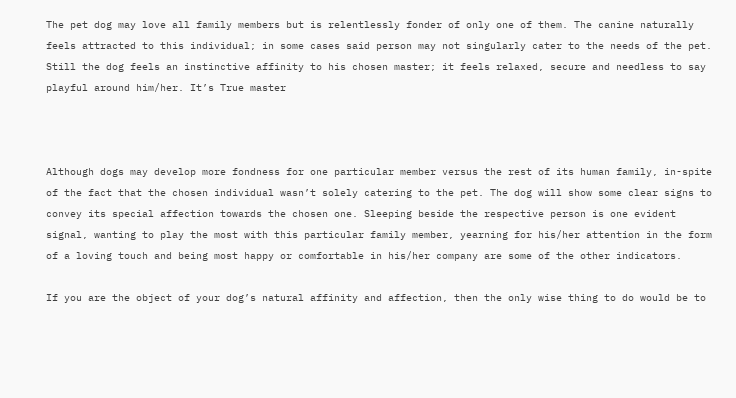The pet dog may love all family members but is relentlessly fonder of only one of them. The canine naturally feels attracted to this individual; in some cases said person may not singularly cater to the needs of the pet. Still the dog feels an instinctive affinity to his chosen master; it feels relaxed, secure and needless to say playful around him/her. It’s True master



Although dogs may develop more fondness for one particular member versus the rest of its human family, in-spite of the fact that the chosen individual wasn’t solely catering to the pet. The dog will show some clear signs to convey its special affection towards the chosen one. Sleeping beside the respective person is one evident signal, wanting to play the most with this particular family member, yearning for his/her attention in the form of a loving touch and being most happy or comfortable in his/her company are some of the other indicators.

If you are the object of your dog’s natural affinity and affection, then the only wise thing to do would be to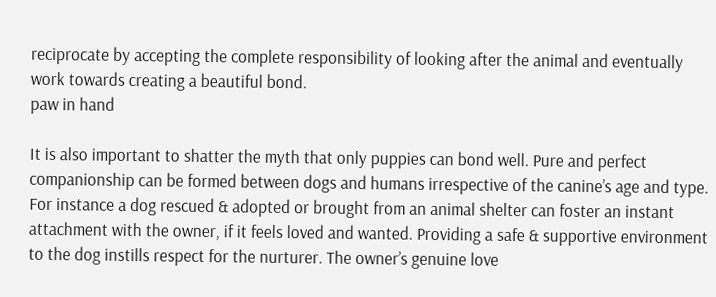reciprocate by accepting the complete responsibility of looking after the animal and eventually work towards creating a beautiful bond.
paw in hand

It is also important to shatter the myth that only puppies can bond well. Pure and perfect companionship can be formed between dogs and humans irrespective of the canine’s age and type. For instance a dog rescued & adopted or brought from an animal shelter can foster an instant attachment with the owner, if it feels loved and wanted. Providing a safe & supportive environment to the dog instills respect for the nurturer. The owner’s genuine love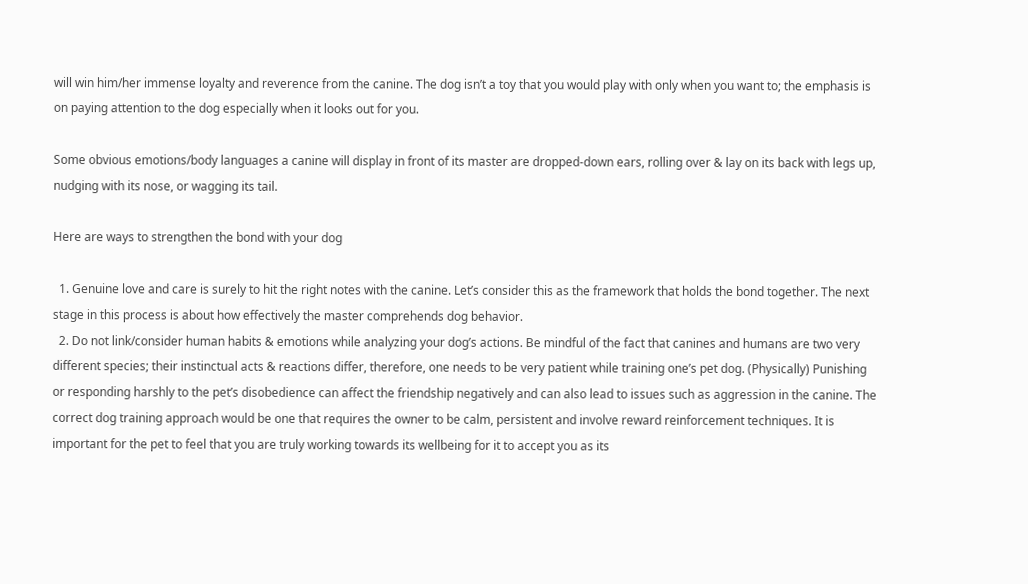will win him/her immense loyalty and reverence from the canine. The dog isn’t a toy that you would play with only when you want to; the emphasis is on paying attention to the dog especially when it looks out for you.

Some obvious emotions/body languages a canine will display in front of its master are dropped-down ears, rolling over & lay on its back with legs up, nudging with its nose, or wagging its tail.

Here are ways to strengthen the bond with your dog

  1. Genuine love and care is surely to hit the right notes with the canine. Let’s consider this as the framework that holds the bond together. The next stage in this process is about how effectively the master comprehends dog behavior.
  2. Do not link/consider human habits & emotions while analyzing your dog’s actions. Be mindful of the fact that canines and humans are two very different species; their instinctual acts & reactions differ, therefore, one needs to be very patient while training one’s pet dog. (Physically) Punishing or responding harshly to the pet’s disobedience can affect the friendship negatively and can also lead to issues such as aggression in the canine. The correct dog training approach would be one that requires the owner to be calm, persistent and involve reward reinforcement techniques. It is important for the pet to feel that you are truly working towards its wellbeing for it to accept you as its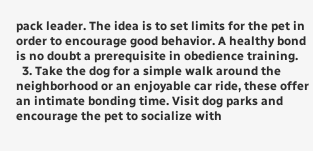pack leader. The idea is to set limits for the pet in order to encourage good behavior. A healthy bond is no doubt a prerequisite in obedience training.
  3. Take the dog for a simple walk around the neighborhood or an enjoyable car ride, these offer an intimate bonding time. Visit dog parks and encourage the pet to socialize with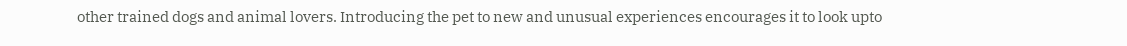other trained dogs and animal lovers. Introducing the pet to new and unusual experiences encourages it to look upto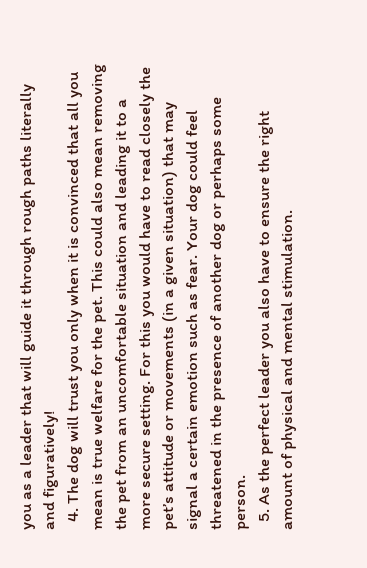you as a leader that will guide it through rough paths literally and figuratively!
  4. The dog will trust you only when it is convinced that all you mean is true welfare for the pet. This could also mean removing the pet from an uncomfortable situation and leading it to a more secure setting. For this you would have to read closely the pet’s attitude or movements (in a given situation) that may signal a certain emotion such as fear. Your dog could feel threatened in the presence of another dog or perhaps some person.
  5. As the perfect leader you also have to ensure the right amount of physical and mental stimulation.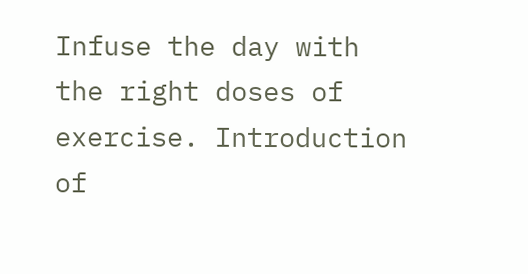Infuse the day with the right doses of exercise. Introduction of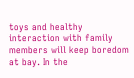toys and healthy interaction with family members will keep boredom at bay. In the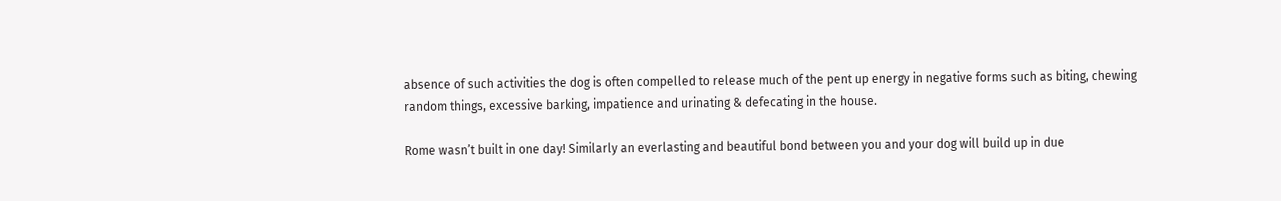absence of such activities the dog is often compelled to release much of the pent up energy in negative forms such as biting, chewing random things, excessive barking, impatience and urinating & defecating in the house.

Rome wasn’t built in one day! Similarly an everlasting and beautiful bond between you and your dog will build up in due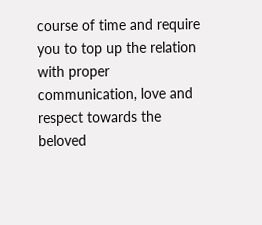course of time and require you to top up the relation with proper communication, love and respect towards the beloved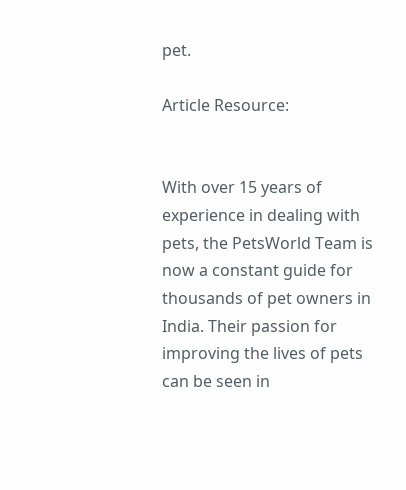pet.

Article Resource:


With over 15 years of experience in dealing with pets, the PetsWorld Team is now a constant guide for thousands of pet owners in India. Their passion for improving the lives of pets can be seen in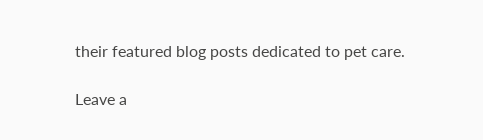their featured blog posts dedicated to pet care.

Leave a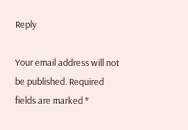Reply

Your email address will not be published. Required fields are marked *